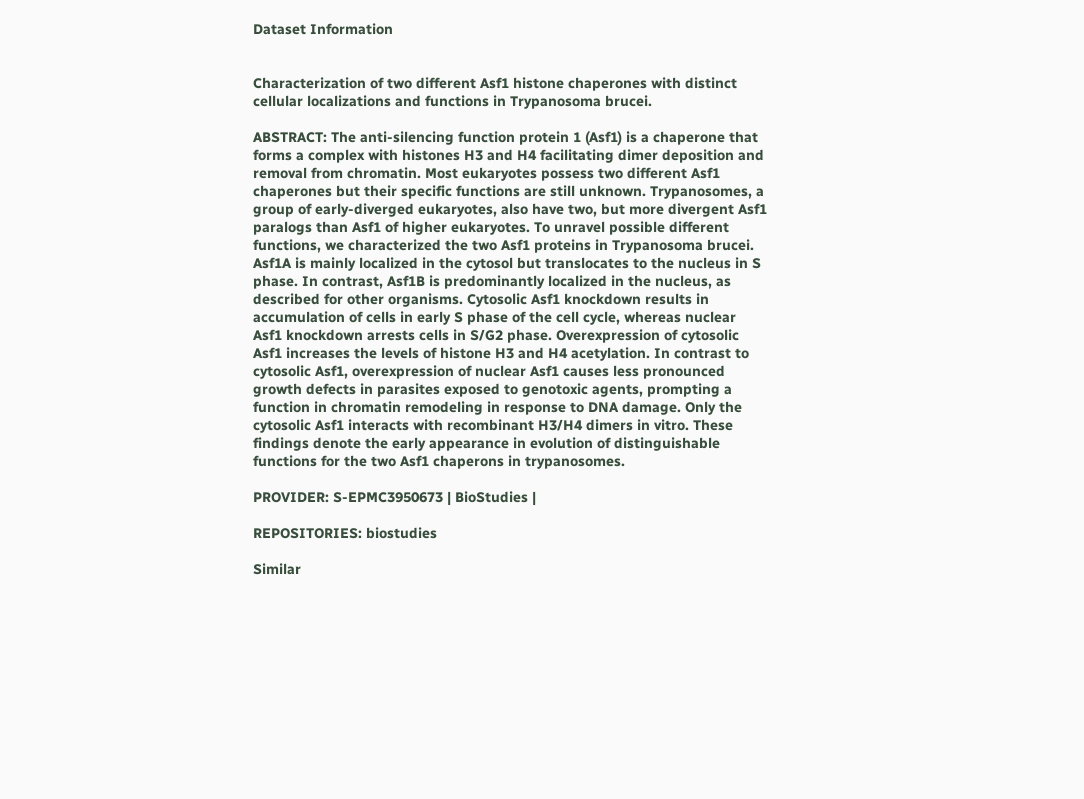Dataset Information


Characterization of two different Asf1 histone chaperones with distinct cellular localizations and functions in Trypanosoma brucei.

ABSTRACT: The anti-silencing function protein 1 (Asf1) is a chaperone that forms a complex with histones H3 and H4 facilitating dimer deposition and removal from chromatin. Most eukaryotes possess two different Asf1 chaperones but their specific functions are still unknown. Trypanosomes, a group of early-diverged eukaryotes, also have two, but more divergent Asf1 paralogs than Asf1 of higher eukaryotes. To unravel possible different functions, we characterized the two Asf1 proteins in Trypanosoma brucei. Asf1A is mainly localized in the cytosol but translocates to the nucleus in S phase. In contrast, Asf1B is predominantly localized in the nucleus, as described for other organisms. Cytosolic Asf1 knockdown results in accumulation of cells in early S phase of the cell cycle, whereas nuclear Asf1 knockdown arrests cells in S/G2 phase. Overexpression of cytosolic Asf1 increases the levels of histone H3 and H4 acetylation. In contrast to cytosolic Asf1, overexpression of nuclear Asf1 causes less pronounced growth defects in parasites exposed to genotoxic agents, prompting a function in chromatin remodeling in response to DNA damage. Only the cytosolic Asf1 interacts with recombinant H3/H4 dimers in vitro. These findings denote the early appearance in evolution of distinguishable functions for the two Asf1 chaperons in trypanosomes.

PROVIDER: S-EPMC3950673 | BioStudies |

REPOSITORIES: biostudies

Similar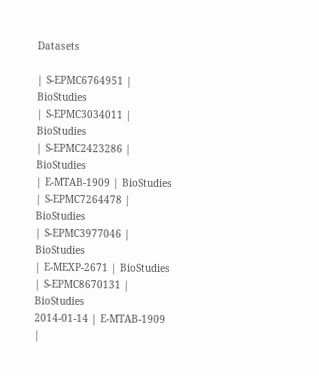Datasets

| S-EPMC6764951 | BioStudies
| S-EPMC3034011 | BioStudies
| S-EPMC2423286 | BioStudies
| E-MTAB-1909 | BioStudies
| S-EPMC7264478 | BioStudies
| S-EPMC3977046 | BioStudies
| E-MEXP-2671 | BioStudies
| S-EPMC8670131 | BioStudies
2014-01-14 | E-MTAB-1909 |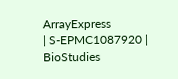ArrayExpress
| S-EPMC1087920 | BioStudies